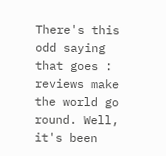There's this odd saying that goes : reviews make the world go round. Well, it's been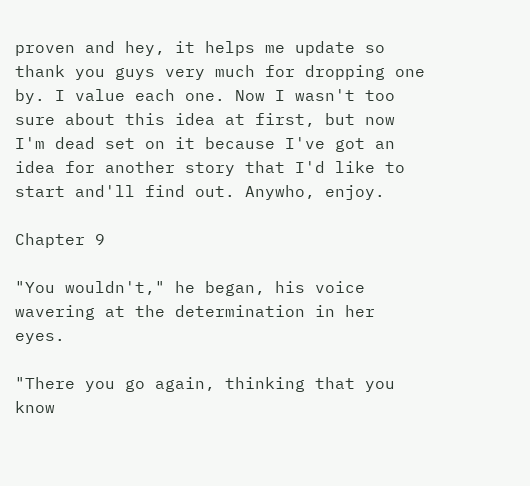proven and hey, it helps me update so thank you guys very much for dropping one by. I value each one. Now I wasn't too sure about this idea at first, but now I'm dead set on it because I've got an idea for another story that I'd like to start and'll find out. Anywho, enjoy.

Chapter 9

"You wouldn't," he began, his voice wavering at the determination in her eyes.

"There you go again, thinking that you know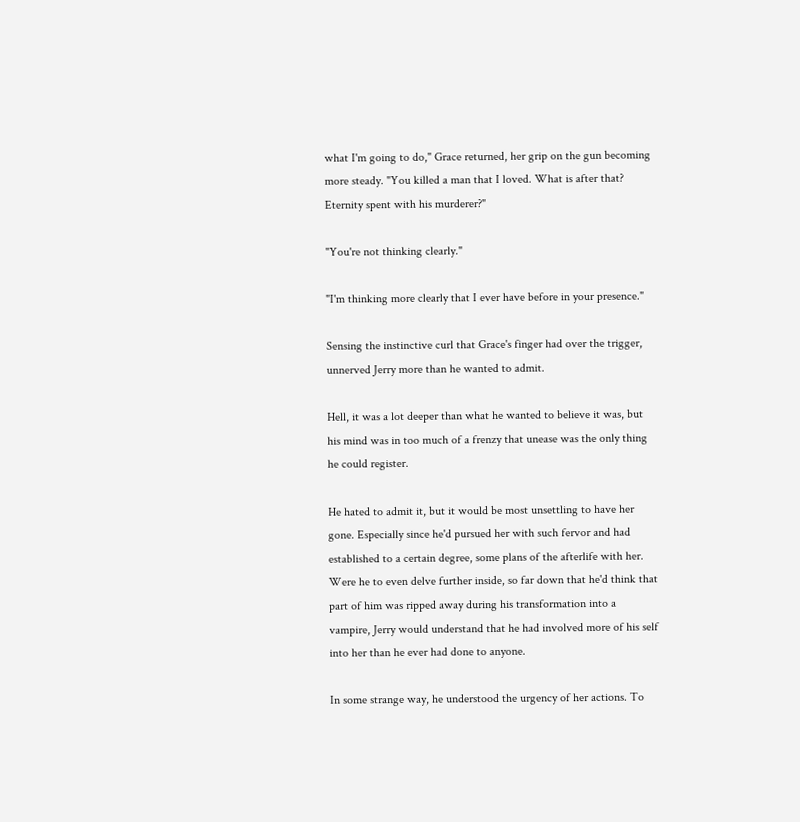what I'm going to do," Grace returned, her grip on the gun becoming more steady. "You killed a man that I loved. What is after that? Eternity spent with his murderer?"

"You're not thinking clearly."

"I'm thinking more clearly that I ever have before in your presence."

Sensing the instinctive curl that Grace's finger had over the trigger, unnerved Jerry more than he wanted to admit.

Hell, it was a lot deeper than what he wanted to believe it was, but his mind was in too much of a frenzy that unease was the only thing he could register.

He hated to admit it, but it would be most unsettling to have her gone. Especially since he'd pursued her with such fervor and had established to a certain degree, some plans of the afterlife with her. Were he to even delve further inside, so far down that he'd think that part of him was ripped away during his transformation into a vampire, Jerry would understand that he had involved more of his self into her than he ever had done to anyone.

In some strange way, he understood the urgency of her actions. To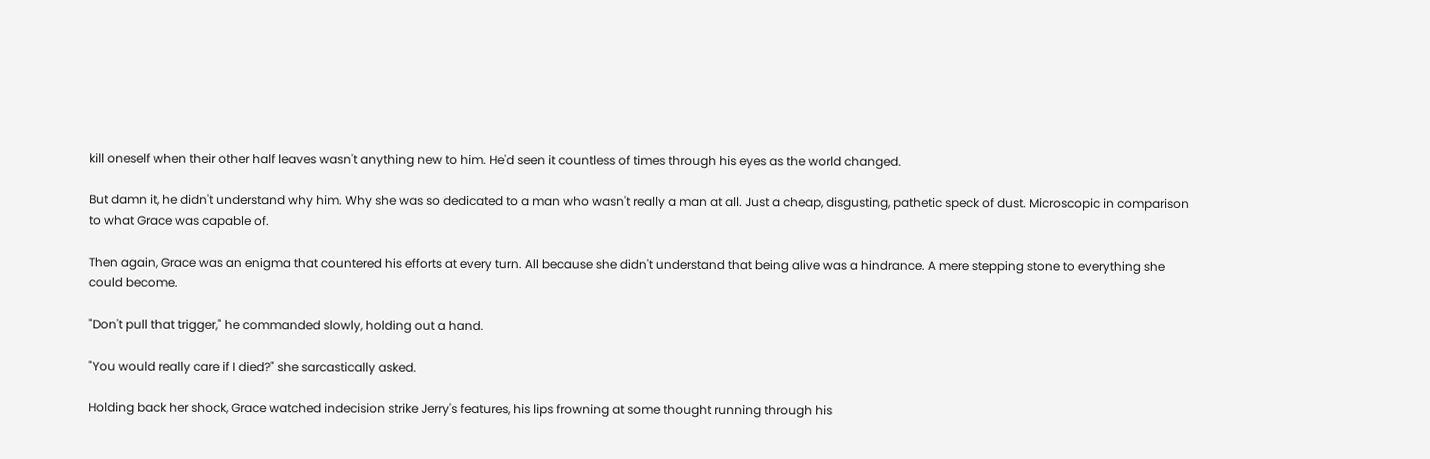kill oneself when their other half leaves wasn't anything new to him. He'd seen it countless of times through his eyes as the world changed.

But damn it, he didn't understand why him. Why she was so dedicated to a man who wasn't really a man at all. Just a cheap, disgusting, pathetic speck of dust. Microscopic in comparison to what Grace was capable of.

Then again, Grace was an enigma that countered his efforts at every turn. All because she didn't understand that being alive was a hindrance. A mere stepping stone to everything she could become.

"Don't pull that trigger," he commanded slowly, holding out a hand.

"You would really care if I died?" she sarcastically asked.

Holding back her shock, Grace watched indecision strike Jerry's features, his lips frowning at some thought running through his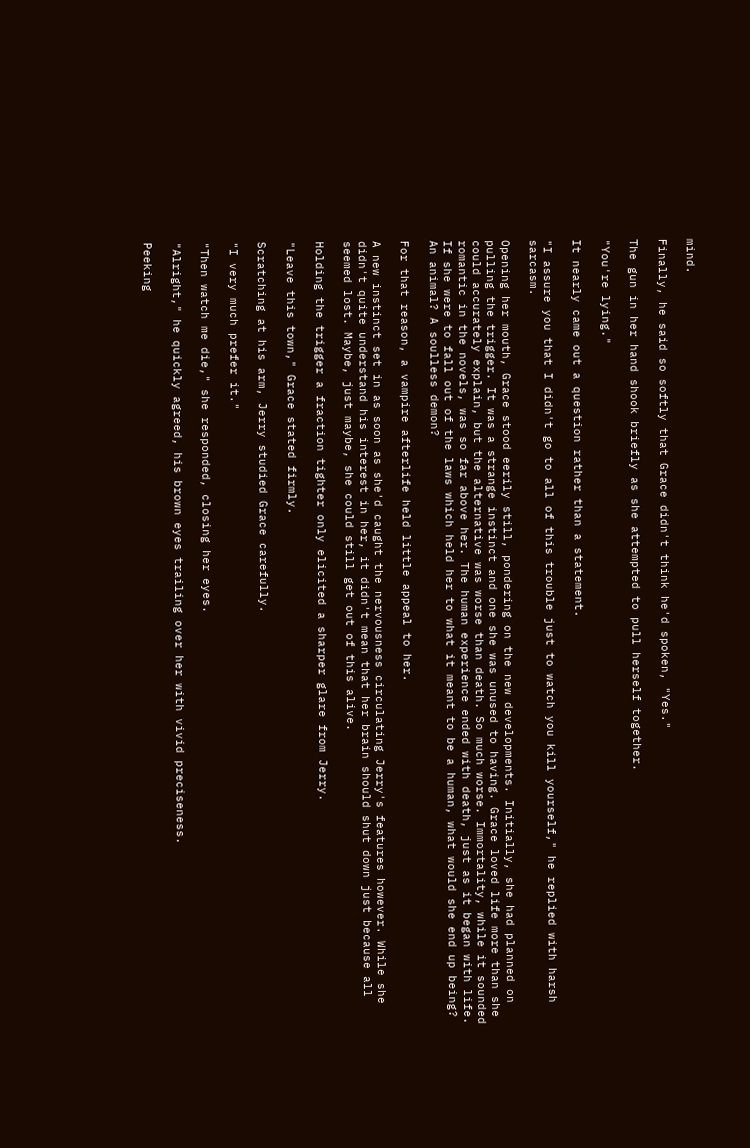mind.

Finally, he said so softly that Grace didn't think he'd spoken, "Yes."

The gun in her hand shook briefly as she attempted to pull herself together.

"You're lying."

It nearly came out a question rather than a statement.

"I assure you that I didn't go to all of this trouble just to watch you kill yourself," he replied with harsh sarcasm.

Opening her mouth, Grace stood eerily still, pondering on the new developments. Initially, she had planned on pulling the trigger. It was a strange instinct and one she was unused to having. Grace loved life more than she could accurately explain, but the alternative was worse than death. So much worse. Immortality, while it sounded romantic in the novels, was so far above her. The human experience ended with death, just as it began with life. If she were to fall out of the laws which held her to what it meant to be a human, what would she end up being? An animal? A soulless demon?

For that reason, a vampire afterlife held little appeal to her.

A new instinct set in as soon as she'd caught the nervousness circulating Jerry's features however. While she didn't quite understand his interest in her, it didn't mean that her brain should shut down just because all seemed lost. Maybe, just maybe, she could still get out of this alive.

Holding the trigger a fraction tighter only elicited a sharper glare from Jerry.

"Leave this town," Grace stated firmly.

Scratching at his arm, Jerry studied Grace carefully.

"I very much prefer it."

"Then watch me die," she responded, closing her eyes.

"Alright," he quickly agreed, his brown eyes trailing over her with vivid preciseness.

Peeking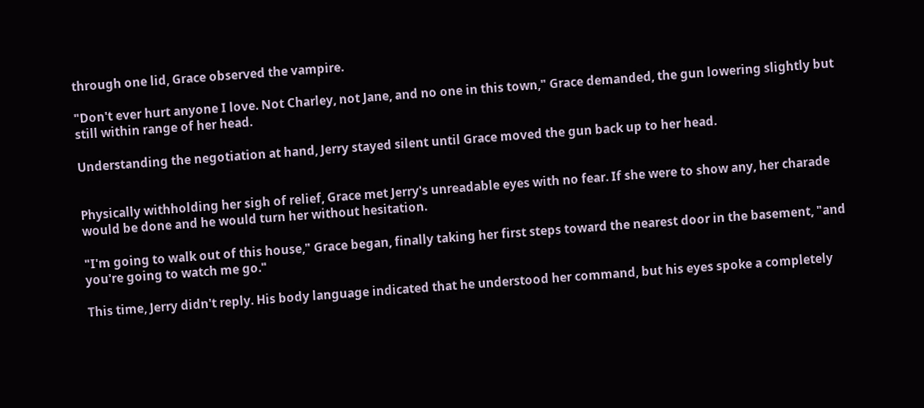through one lid, Grace observed the vampire.

"Don't ever hurt anyone I love. Not Charley, not Jane, and no one in this town," Grace demanded, the gun lowering slightly but still within range of her head.

Understanding the negotiation at hand, Jerry stayed silent until Grace moved the gun back up to her head.


Physically withholding her sigh of relief, Grace met Jerry's unreadable eyes with no fear. If she were to show any, her charade would be done and he would turn her without hesitation.

"I'm going to walk out of this house," Grace began, finally taking her first steps toward the nearest door in the basement, "and you're going to watch me go."

This time, Jerry didn't reply. His body language indicated that he understood her command, but his eyes spoke a completely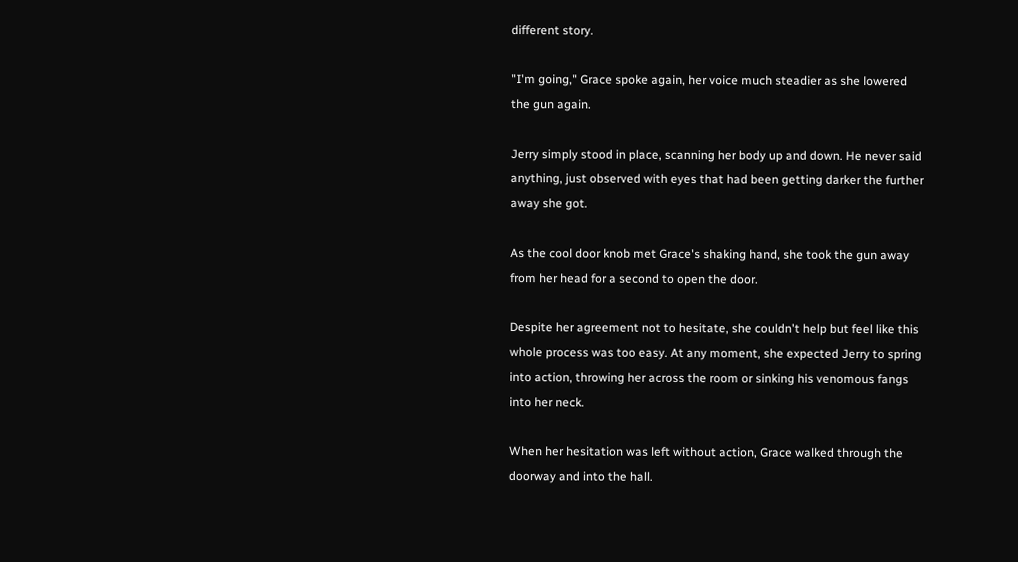different story.

"I'm going," Grace spoke again, her voice much steadier as she lowered the gun again.

Jerry simply stood in place, scanning her body up and down. He never said anything, just observed with eyes that had been getting darker the further away she got.

As the cool door knob met Grace's shaking hand, she took the gun away from her head for a second to open the door.

Despite her agreement not to hesitate, she couldn't help but feel like this whole process was too easy. At any moment, she expected Jerry to spring into action, throwing her across the room or sinking his venomous fangs into her neck.

When her hesitation was left without action, Grace walked through the doorway and into the hall.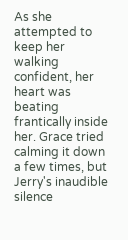As she attempted to keep her walking confident, her heart was beating frantically inside her. Grace tried calming it down a few times, but Jerry's inaudible silence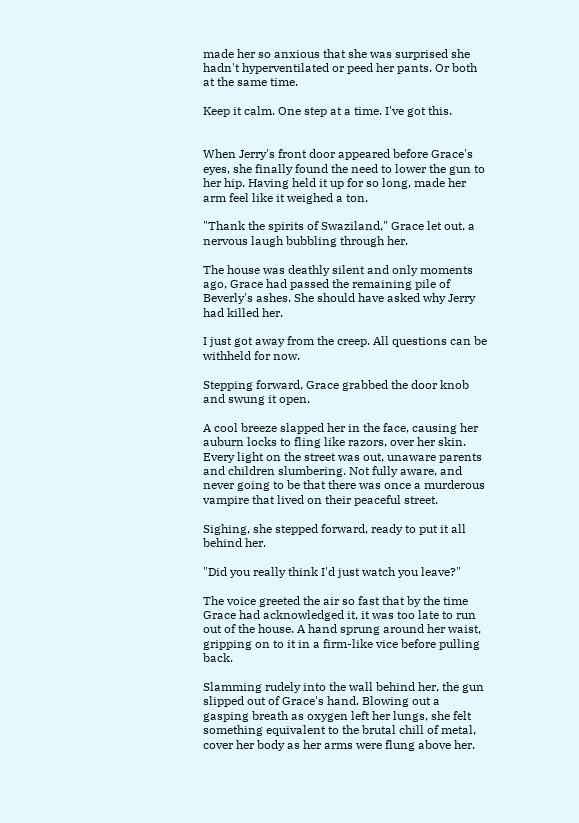made her so anxious that she was surprised she hadn't hyperventilated or peed her pants. Or both at the same time.

Keep it calm. One step at a time. I've got this.


When Jerry's front door appeared before Grace's eyes, she finally found the need to lower the gun to her hip. Having held it up for so long, made her arm feel like it weighed a ton.

"Thank the spirits of Swaziland," Grace let out, a nervous laugh bubbling through her.

The house was deathly silent and only moments ago, Grace had passed the remaining pile of Beverly's ashes. She should have asked why Jerry had killed her.

I just got away from the creep. All questions can be withheld for now.

Stepping forward, Grace grabbed the door knob and swung it open.

A cool breeze slapped her in the face, causing her auburn locks to fling like razors, over her skin. Every light on the street was out, unaware parents and children slumbering. Not fully aware, and never going to be that there was once a murderous vampire that lived on their peaceful street.

Sighing, she stepped forward, ready to put it all behind her.

"Did you really think I'd just watch you leave?"

The voice greeted the air so fast that by the time Grace had acknowledged it, it was too late to run out of the house. A hand sprung around her waist, gripping on to it in a firm-like vice before pulling back.

Slamming rudely into the wall behind her, the gun slipped out of Grace's hand. Blowing out a gasping breath as oxygen left her lungs, she felt something equivalent to the brutal chill of metal, cover her body as her arms were flung above her.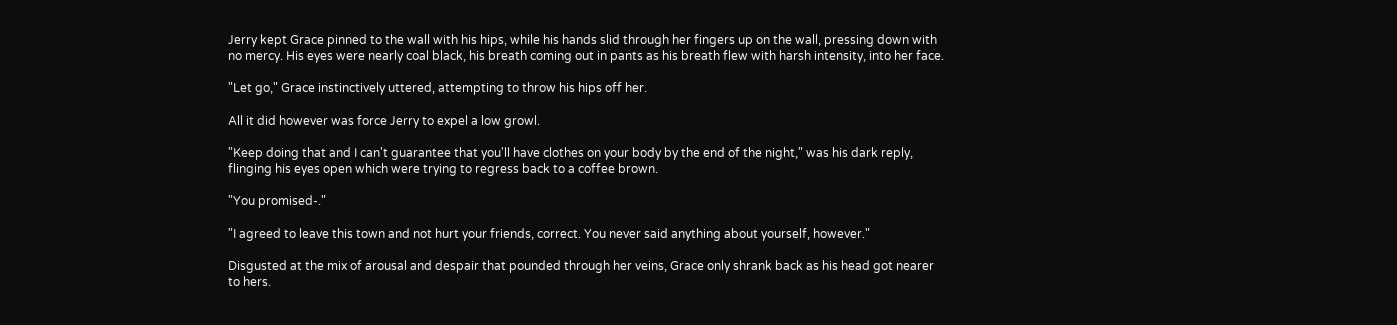Jerry kept Grace pinned to the wall with his hips, while his hands slid through her fingers up on the wall, pressing down with no mercy. His eyes were nearly coal black, his breath coming out in pants as his breath flew with harsh intensity, into her face.

"Let go," Grace instinctively uttered, attempting to throw his hips off her.

All it did however was force Jerry to expel a low growl.

"Keep doing that and I can't guarantee that you'll have clothes on your body by the end of the night," was his dark reply, flinging his eyes open which were trying to regress back to a coffee brown.

"You promised-."

"I agreed to leave this town and not hurt your friends, correct. You never said anything about yourself, however."

Disgusted at the mix of arousal and despair that pounded through her veins, Grace only shrank back as his head got nearer to hers.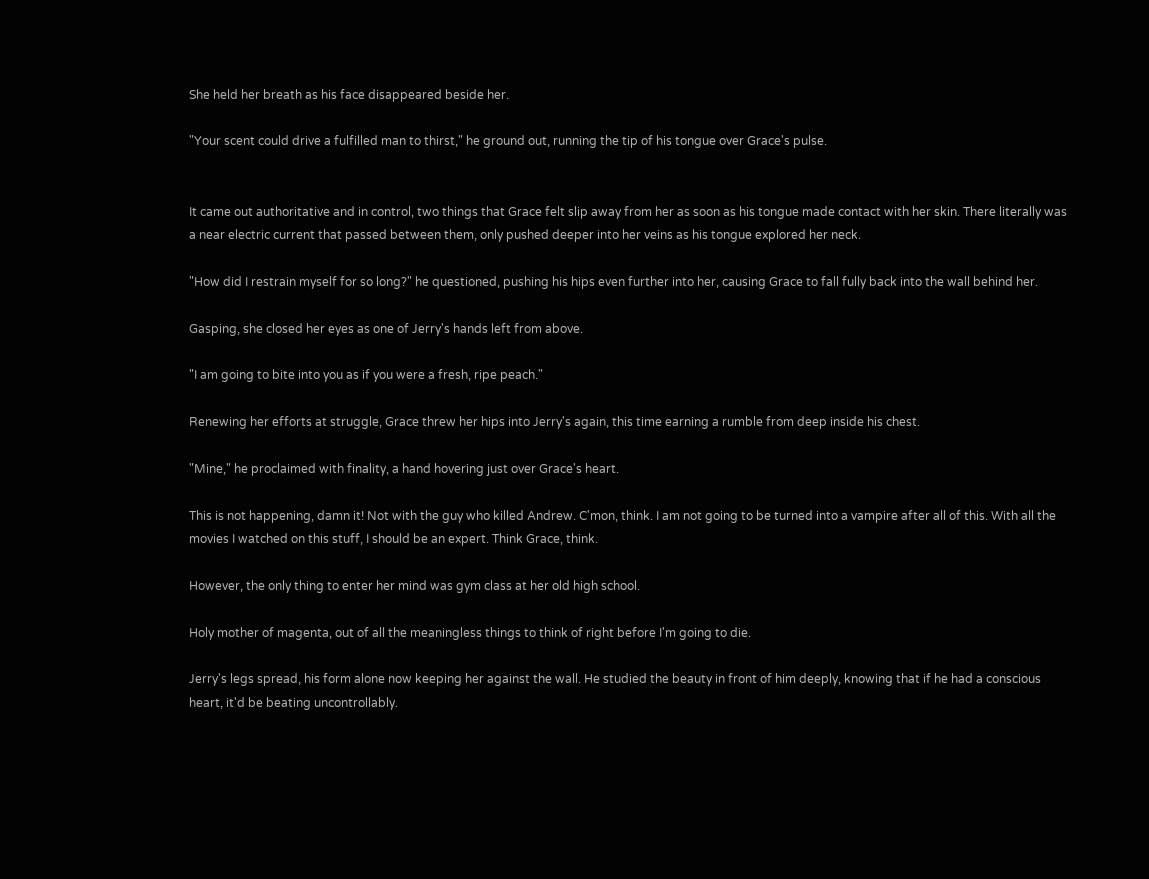She held her breath as his face disappeared beside her.

"Your scent could drive a fulfilled man to thirst," he ground out, running the tip of his tongue over Grace's pulse.


It came out authoritative and in control, two things that Grace felt slip away from her as soon as his tongue made contact with her skin. There literally was a near electric current that passed between them, only pushed deeper into her veins as his tongue explored her neck.

"How did I restrain myself for so long?" he questioned, pushing his hips even further into her, causing Grace to fall fully back into the wall behind her.

Gasping, she closed her eyes as one of Jerry's hands left from above.

"I am going to bite into you as if you were a fresh, ripe peach."

Renewing her efforts at struggle, Grace threw her hips into Jerry's again, this time earning a rumble from deep inside his chest.

"Mine," he proclaimed with finality, a hand hovering just over Grace's heart.

This is not happening, damn it! Not with the guy who killed Andrew. C'mon, think. I am not going to be turned into a vampire after all of this. With all the movies I watched on this stuff, I should be an expert. Think Grace, think.

However, the only thing to enter her mind was gym class at her old high school.

Holy mother of magenta, out of all the meaningless things to think of right before I'm going to die.

Jerry's legs spread, his form alone now keeping her against the wall. He studied the beauty in front of him deeply, knowing that if he had a conscious heart, it'd be beating uncontrollably.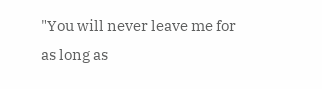"You will never leave me for as long as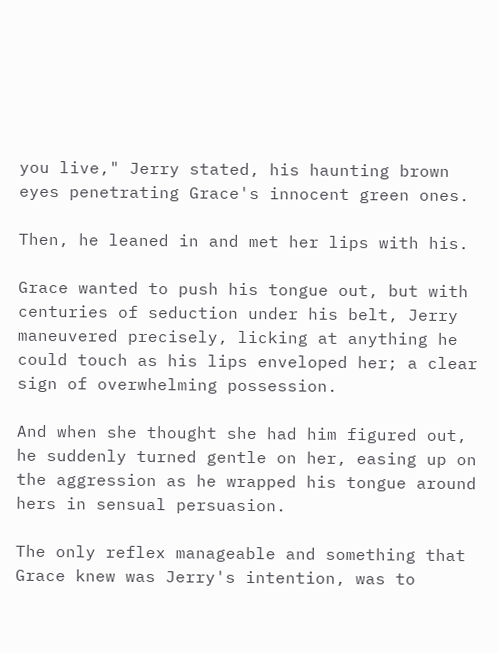you live," Jerry stated, his haunting brown eyes penetrating Grace's innocent green ones.

Then, he leaned in and met her lips with his.

Grace wanted to push his tongue out, but with centuries of seduction under his belt, Jerry maneuvered precisely, licking at anything he could touch as his lips enveloped her; a clear sign of overwhelming possession.

And when she thought she had him figured out, he suddenly turned gentle on her, easing up on the aggression as he wrapped his tongue around hers in sensual persuasion.

The only reflex manageable and something that Grace knew was Jerry's intention, was to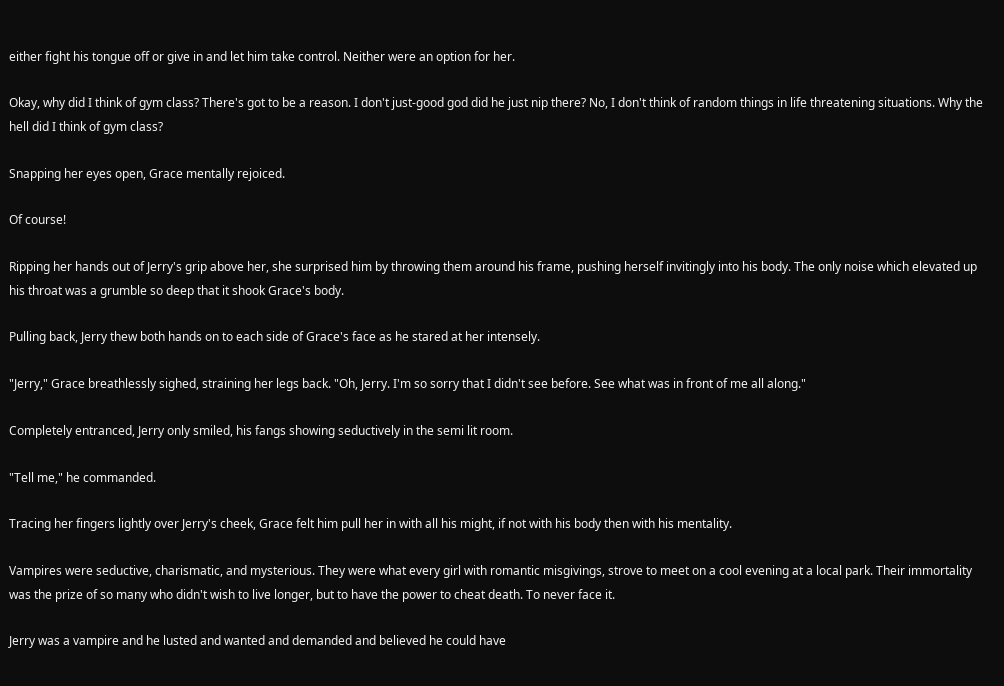either fight his tongue off or give in and let him take control. Neither were an option for her.

Okay, why did I think of gym class? There's got to be a reason. I don't just-good god did he just nip there? No, I don't think of random things in life threatening situations. Why the hell did I think of gym class?

Snapping her eyes open, Grace mentally rejoiced.

Of course!

Ripping her hands out of Jerry's grip above her, she surprised him by throwing them around his frame, pushing herself invitingly into his body. The only noise which elevated up his throat was a grumble so deep that it shook Grace's body.

Pulling back, Jerry thew both hands on to each side of Grace's face as he stared at her intensely.

"Jerry," Grace breathlessly sighed, straining her legs back. "Oh, Jerry. I'm so sorry that I didn't see before. See what was in front of me all along."

Completely entranced, Jerry only smiled, his fangs showing seductively in the semi lit room.

"Tell me," he commanded.

Tracing her fingers lightly over Jerry's cheek, Grace felt him pull her in with all his might, if not with his body then with his mentality.

Vampires were seductive, charismatic, and mysterious. They were what every girl with romantic misgivings, strove to meet on a cool evening at a local park. Their immortality was the prize of so many who didn't wish to live longer, but to have the power to cheat death. To never face it.

Jerry was a vampire and he lusted and wanted and demanded and believed he could have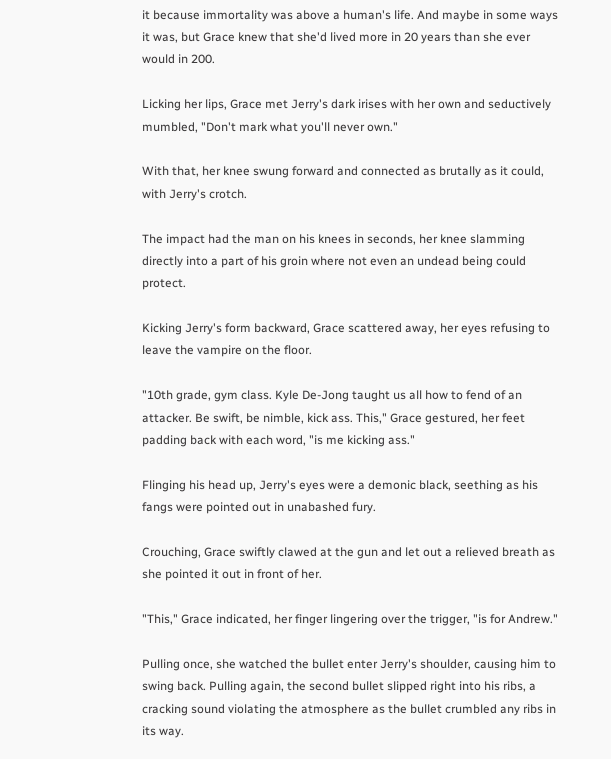it because immortality was above a human's life. And maybe in some ways it was, but Grace knew that she'd lived more in 20 years than she ever would in 200.

Licking her lips, Grace met Jerry's dark irises with her own and seductively mumbled, "Don't mark what you'll never own."

With that, her knee swung forward and connected as brutally as it could, with Jerry's crotch.

The impact had the man on his knees in seconds, her knee slamming directly into a part of his groin where not even an undead being could protect.

Kicking Jerry's form backward, Grace scattered away, her eyes refusing to leave the vampire on the floor.

"10th grade, gym class. Kyle De-Jong taught us all how to fend of an attacker. Be swift, be nimble, kick ass. This," Grace gestured, her feet padding back with each word, "is me kicking ass."

Flinging his head up, Jerry's eyes were a demonic black, seething as his fangs were pointed out in unabashed fury.

Crouching, Grace swiftly clawed at the gun and let out a relieved breath as she pointed it out in front of her.

"This," Grace indicated, her finger lingering over the trigger, "is for Andrew."

Pulling once, she watched the bullet enter Jerry's shoulder, causing him to swing back. Pulling again, the second bullet slipped right into his ribs, a cracking sound violating the atmosphere as the bullet crumbled any ribs in its way.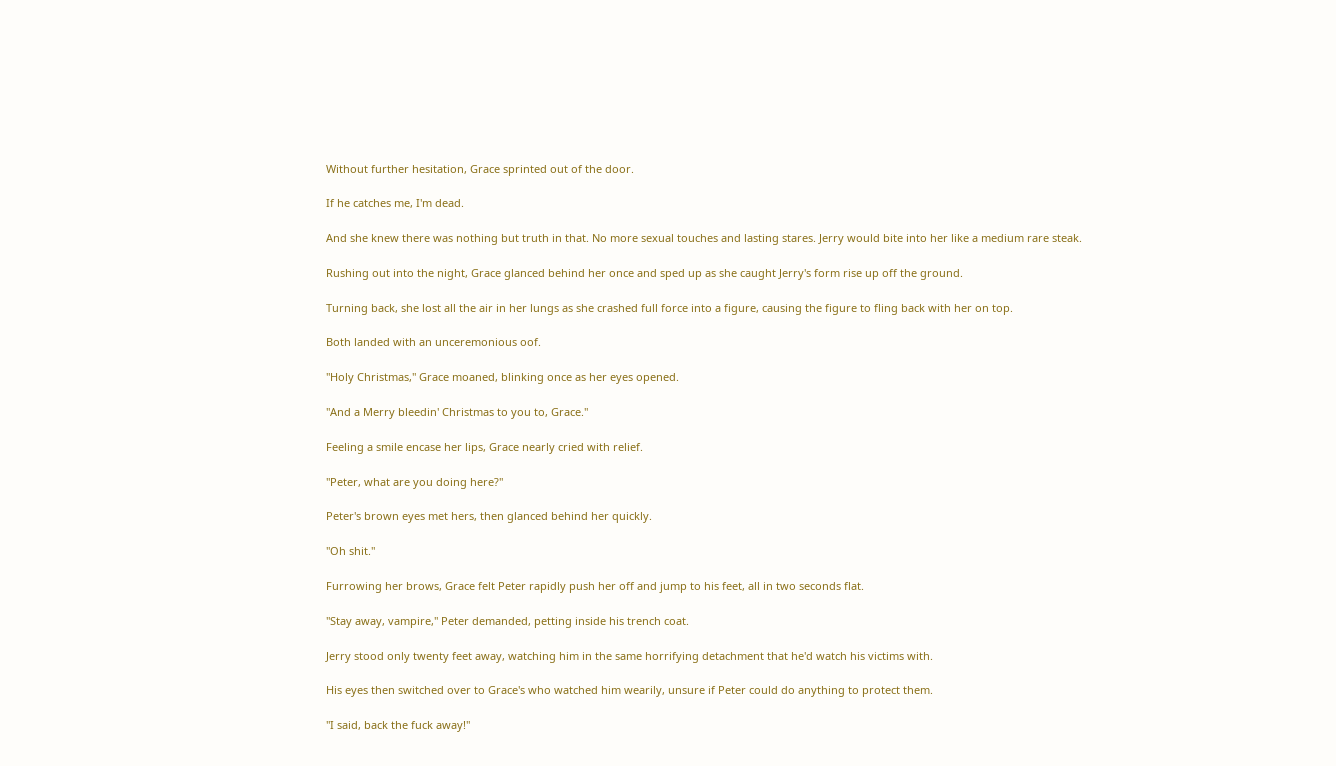Without further hesitation, Grace sprinted out of the door.

If he catches me, I'm dead.

And she knew there was nothing but truth in that. No more sexual touches and lasting stares. Jerry would bite into her like a medium rare steak.

Rushing out into the night, Grace glanced behind her once and sped up as she caught Jerry's form rise up off the ground.

Turning back, she lost all the air in her lungs as she crashed full force into a figure, causing the figure to fling back with her on top.

Both landed with an unceremonious oof.

"Holy Christmas," Grace moaned, blinking once as her eyes opened.

"And a Merry bleedin' Christmas to you to, Grace."

Feeling a smile encase her lips, Grace nearly cried with relief.

"Peter, what are you doing here?"

Peter's brown eyes met hers, then glanced behind her quickly.

"Oh shit."

Furrowing her brows, Grace felt Peter rapidly push her off and jump to his feet, all in two seconds flat.

"Stay away, vampire," Peter demanded, petting inside his trench coat.

Jerry stood only twenty feet away, watching him in the same horrifying detachment that he'd watch his victims with.

His eyes then switched over to Grace's who watched him wearily, unsure if Peter could do anything to protect them.

"I said, back the fuck away!"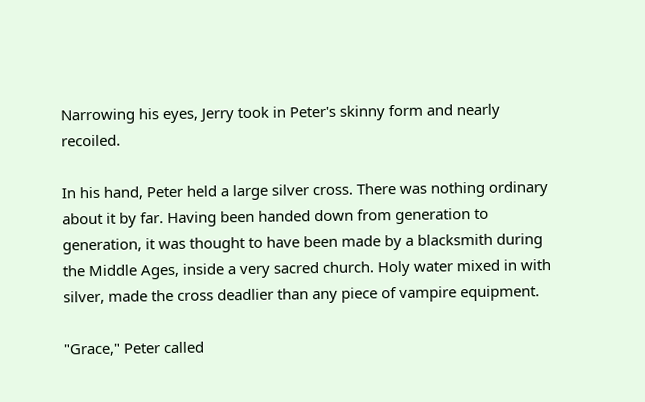Narrowing his eyes, Jerry took in Peter's skinny form and nearly recoiled.

In his hand, Peter held a large silver cross. There was nothing ordinary about it by far. Having been handed down from generation to generation, it was thought to have been made by a blacksmith during the Middle Ages, inside a very sacred church. Holy water mixed in with silver, made the cross deadlier than any piece of vampire equipment.

"Grace," Peter called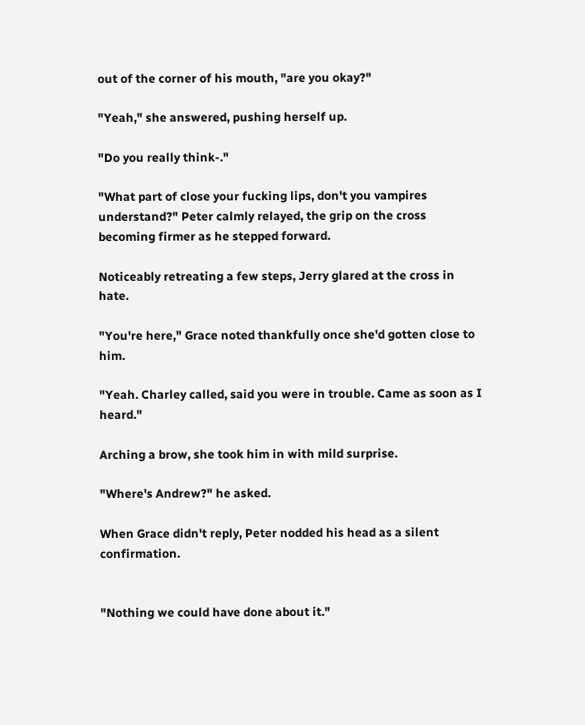out of the corner of his mouth, "are you okay?"

"Yeah," she answered, pushing herself up.

"Do you really think-."

"What part of close your fucking lips, don't you vampires understand?" Peter calmly relayed, the grip on the cross becoming firmer as he stepped forward.

Noticeably retreating a few steps, Jerry glared at the cross in hate.

"You're here," Grace noted thankfully once she'd gotten close to him.

"Yeah. Charley called, said you were in trouble. Came as soon as I heard."

Arching a brow, she took him in with mild surprise.

"Where's Andrew?" he asked.

When Grace didn't reply, Peter nodded his head as a silent confirmation.


"Nothing we could have done about it."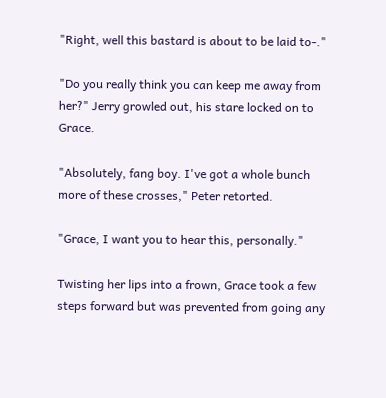"Right, well this bastard is about to be laid to-."

"Do you really think you can keep me away from her?" Jerry growled out, his stare locked on to Grace.

"Absolutely, fang boy. I've got a whole bunch more of these crosses," Peter retorted.

"Grace, I want you to hear this, personally."

Twisting her lips into a frown, Grace took a few steps forward but was prevented from going any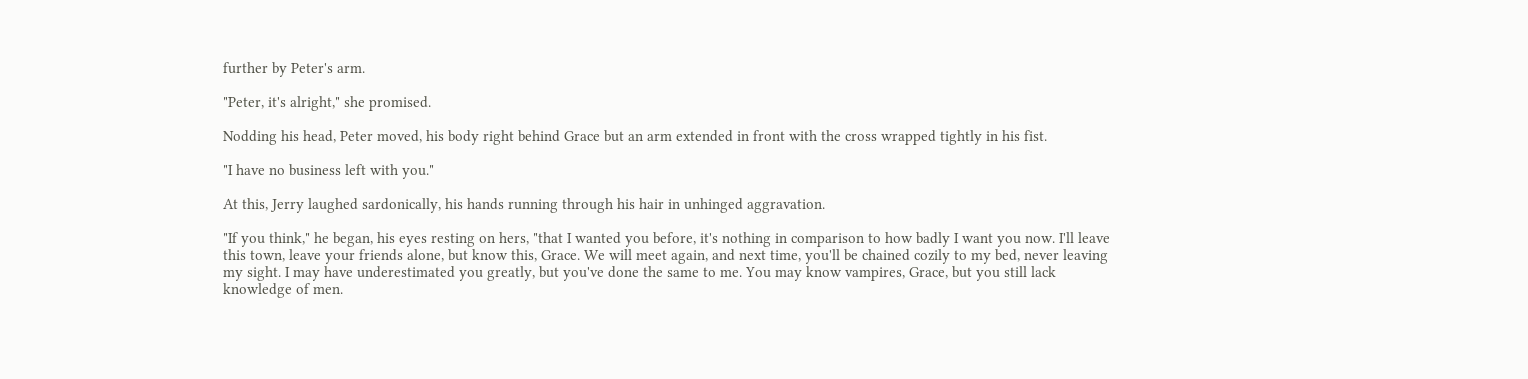further by Peter's arm.

"Peter, it's alright," she promised.

Nodding his head, Peter moved, his body right behind Grace but an arm extended in front with the cross wrapped tightly in his fist.

"I have no business left with you."

At this, Jerry laughed sardonically, his hands running through his hair in unhinged aggravation.

"If you think," he began, his eyes resting on hers, "that I wanted you before, it's nothing in comparison to how badly I want you now. I'll leave this town, leave your friends alone, but know this, Grace. We will meet again, and next time, you'll be chained cozily to my bed, never leaving my sight. I may have underestimated you greatly, but you've done the same to me. You may know vampires, Grace, but you still lack knowledge of men.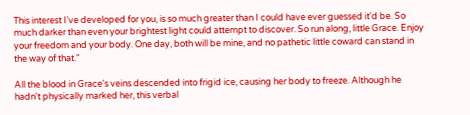This interest I've developed for you, is so much greater than I could have ever guessed it'd be. So much darker than even your brightest light could attempt to discover. So run along, little Grace. Enjoy your freedom and your body. One day, both will be mine, and no pathetic little coward can stand in the way of that."

All the blood in Grace's veins descended into frigid ice, causing her body to freeze. Although he hadn't physically marked her, this verbal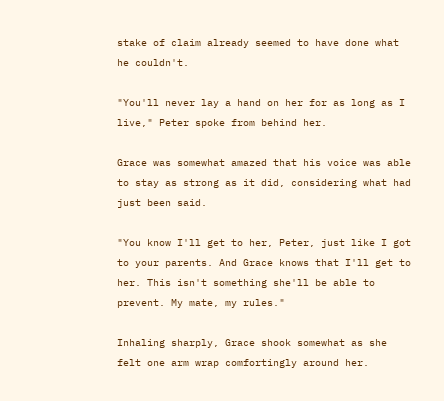stake of claim already seemed to have done what he couldn't.

"You'll never lay a hand on her for as long as I live," Peter spoke from behind her.

Grace was somewhat amazed that his voice was able to stay as strong as it did, considering what had just been said.

"You know I'll get to her, Peter, just like I got to your parents. And Grace knows that I'll get to her. This isn't something she'll be able to prevent. My mate, my rules."

Inhaling sharply, Grace shook somewhat as she felt one arm wrap comfortingly around her.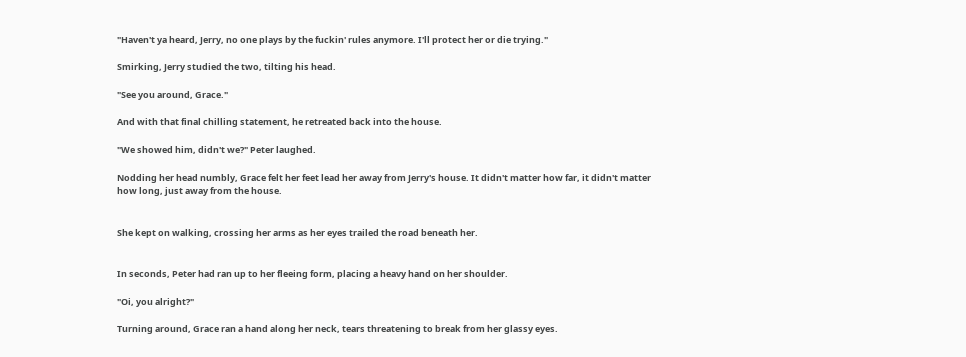"Haven't ya heard, Jerry, no one plays by the fuckin' rules anymore. I'll protect her or die trying."

Smirking, Jerry studied the two, tilting his head.

"See you around, Grace."

And with that final chilling statement, he retreated back into the house.

"We showed him, didn't we?" Peter laughed.

Nodding her head numbly, Grace felt her feet lead her away from Jerry's house. It didn't matter how far, it didn't matter how long, just away from the house.


She kept on walking, crossing her arms as her eyes trailed the road beneath her.


In seconds, Peter had ran up to her fleeing form, placing a heavy hand on her shoulder.

"Oi, you alright?"

Turning around, Grace ran a hand along her neck, tears threatening to break from her glassy eyes.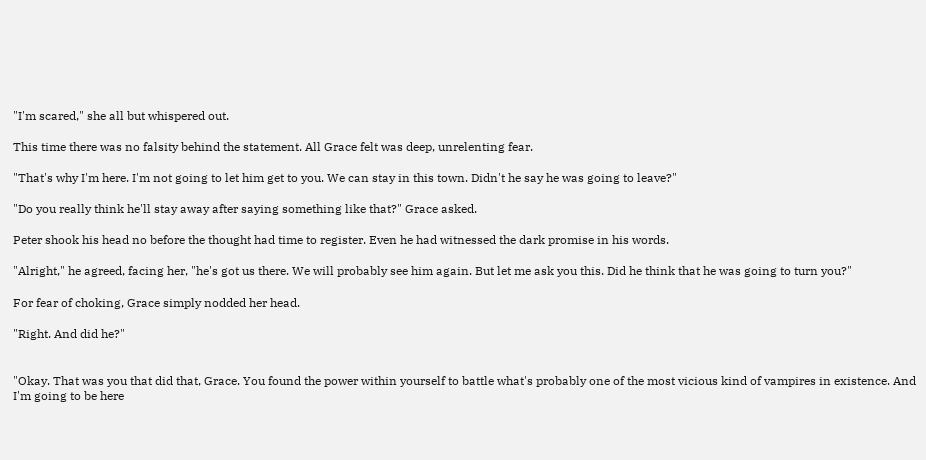"I'm scared," she all but whispered out.

This time there was no falsity behind the statement. All Grace felt was deep, unrelenting fear.

"That's why I'm here. I'm not going to let him get to you. We can stay in this town. Didn't he say he was going to leave?"

"Do you really think he'll stay away after saying something like that?" Grace asked.

Peter shook his head no before the thought had time to register. Even he had witnessed the dark promise in his words.

"Alright," he agreed, facing her, "he's got us there. We will probably see him again. But let me ask you this. Did he think that he was going to turn you?"

For fear of choking, Grace simply nodded her head.

"Right. And did he?"


"Okay. That was you that did that, Grace. You found the power within yourself to battle what's probably one of the most vicious kind of vampires in existence. And I'm going to be here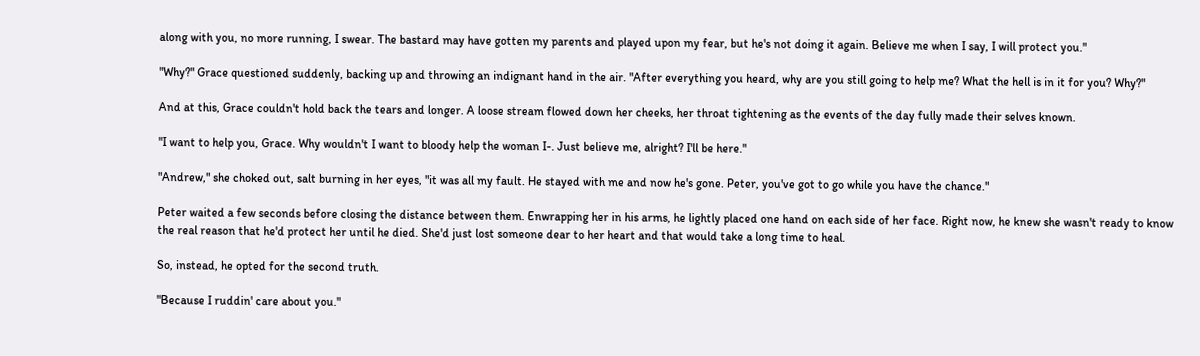along with you, no more running, I swear. The bastard may have gotten my parents and played upon my fear, but he's not doing it again. Believe me when I say, I will protect you."

"Why?" Grace questioned suddenly, backing up and throwing an indignant hand in the air. "After everything you heard, why are you still going to help me? What the hell is in it for you? Why?"

And at this, Grace couldn't hold back the tears and longer. A loose stream flowed down her cheeks, her throat tightening as the events of the day fully made their selves known.

"I want to help you, Grace. Why wouldn't I want to bloody help the woman I-. Just believe me, alright? I'll be here."

"Andrew," she choked out, salt burning in her eyes, "it was all my fault. He stayed with me and now he's gone. Peter, you've got to go while you have the chance."

Peter waited a few seconds before closing the distance between them. Enwrapping her in his arms, he lightly placed one hand on each side of her face. Right now, he knew she wasn't ready to know the real reason that he'd protect her until he died. She'd just lost someone dear to her heart and that would take a long time to heal.

So, instead, he opted for the second truth.

"Because I ruddin' care about you."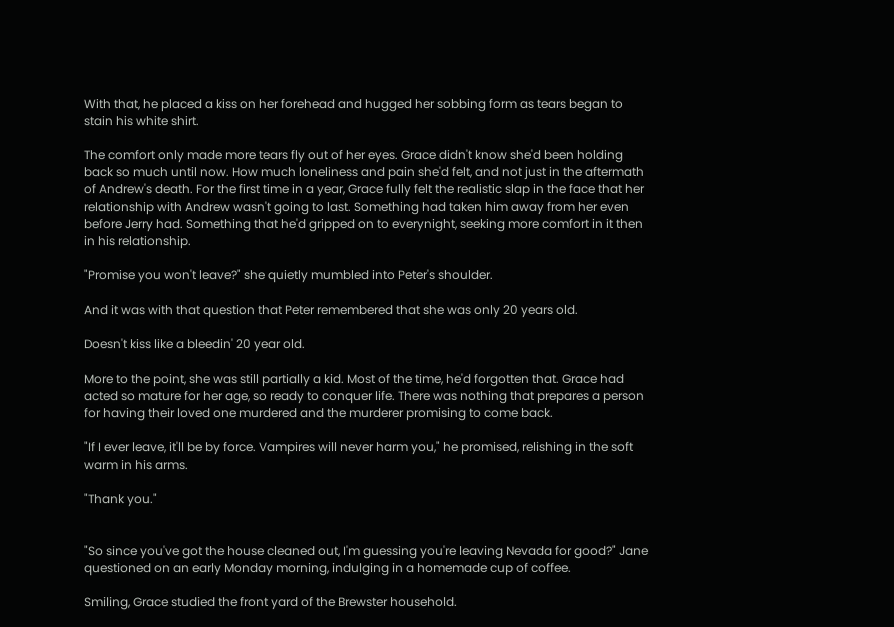With that, he placed a kiss on her forehead and hugged her sobbing form as tears began to stain his white shirt.

The comfort only made more tears fly out of her eyes. Grace didn't know she'd been holding back so much until now. How much loneliness and pain she'd felt, and not just in the aftermath of Andrew's death. For the first time in a year, Grace fully felt the realistic slap in the face that her relationship with Andrew wasn't going to last. Something had taken him away from her even before Jerry had. Something that he'd gripped on to everynight, seeking more comfort in it then in his relationship.

"Promise you won't leave?" she quietly mumbled into Peter's shoulder.

And it was with that question that Peter remembered that she was only 20 years old.

Doesn't kiss like a bleedin' 20 year old.

More to the point, she was still partially a kid. Most of the time, he'd forgotten that. Grace had acted so mature for her age, so ready to conquer life. There was nothing that prepares a person for having their loved one murdered and the murderer promising to come back.

"If I ever leave, it'll be by force. Vampires will never harm you," he promised, relishing in the soft warm in his arms.

"Thank you."


"So since you've got the house cleaned out, I'm guessing you're leaving Nevada for good?" Jane questioned on an early Monday morning, indulging in a homemade cup of coffee.

Smiling, Grace studied the front yard of the Brewster household.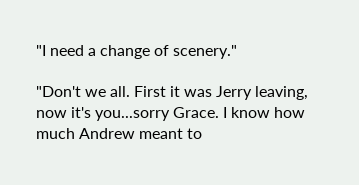"I need a change of scenery."

"Don't we all. First it was Jerry leaving, now it's you...sorry Grace. I know how much Andrew meant to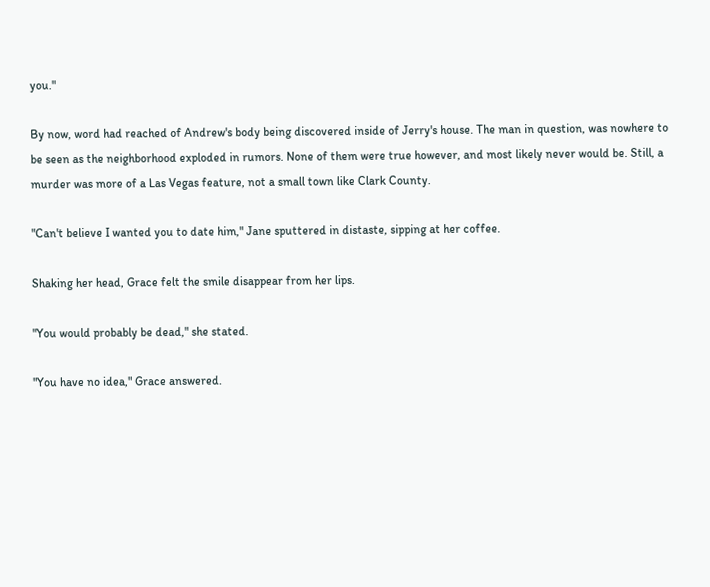you."

By now, word had reached of Andrew's body being discovered inside of Jerry's house. The man in question, was nowhere to be seen as the neighborhood exploded in rumors. None of them were true however, and most likely never would be. Still, a murder was more of a Las Vegas feature, not a small town like Clark County.

"Can't believe I wanted you to date him," Jane sputtered in distaste, sipping at her coffee.

Shaking her head, Grace felt the smile disappear from her lips.

"You would probably be dead," she stated.

"You have no idea," Grace answered.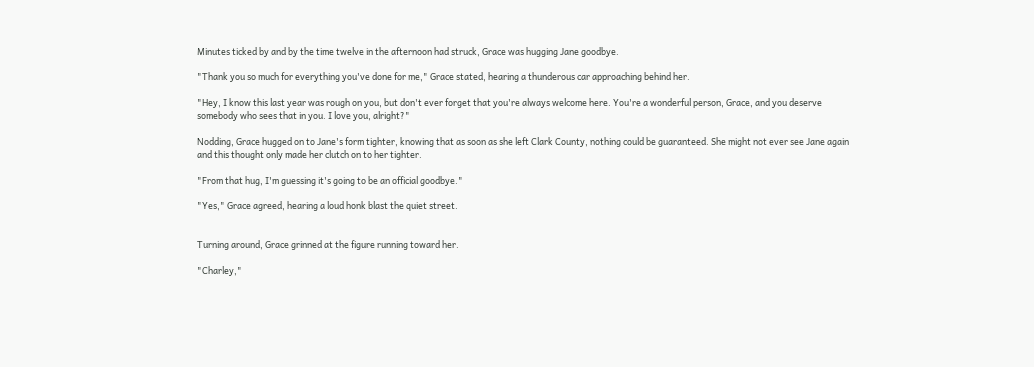Minutes ticked by and by the time twelve in the afternoon had struck, Grace was hugging Jane goodbye.

"Thank you so much for everything you've done for me," Grace stated, hearing a thunderous car approaching behind her.

"Hey, I know this last year was rough on you, but don't ever forget that you're always welcome here. You're a wonderful person, Grace, and you deserve somebody who sees that in you. I love you, alright?"

Nodding, Grace hugged on to Jane's form tighter, knowing that as soon as she left Clark County, nothing could be guaranteed. She might not ever see Jane again and this thought only made her clutch on to her tighter.

"From that hug, I'm guessing it's going to be an official goodbye."

"Yes," Grace agreed, hearing a loud honk blast the quiet street.


Turning around, Grace grinned at the figure running toward her.

"Charley,"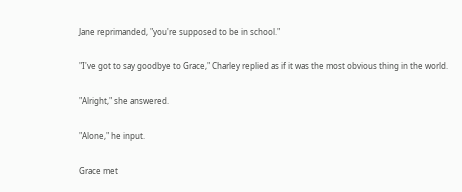Jane reprimanded, "you're supposed to be in school."

"I've got to say goodbye to Grace," Charley replied as if it was the most obvious thing in the world.

"Alright," she answered.

"Alone," he input.

Grace met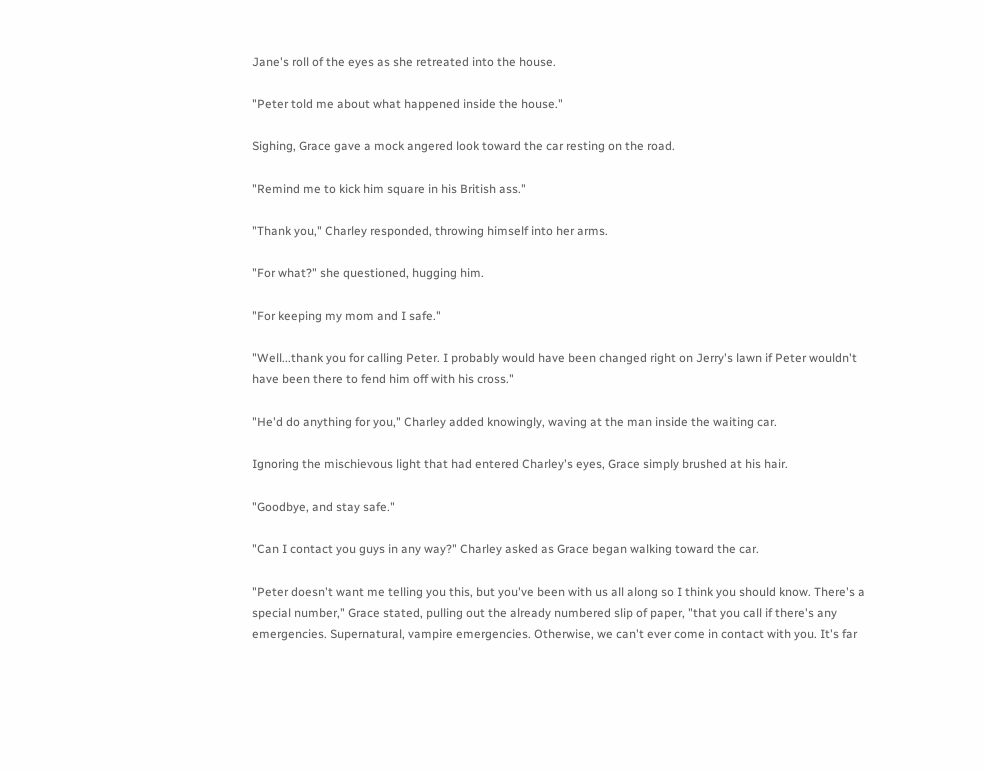Jane's roll of the eyes as she retreated into the house.

"Peter told me about what happened inside the house."

Sighing, Grace gave a mock angered look toward the car resting on the road.

"Remind me to kick him square in his British ass."

"Thank you," Charley responded, throwing himself into her arms.

"For what?" she questioned, hugging him.

"For keeping my mom and I safe."

"Well...thank you for calling Peter. I probably would have been changed right on Jerry's lawn if Peter wouldn't have been there to fend him off with his cross."

"He'd do anything for you," Charley added knowingly, waving at the man inside the waiting car.

Ignoring the mischievous light that had entered Charley's eyes, Grace simply brushed at his hair.

"Goodbye, and stay safe."

"Can I contact you guys in any way?" Charley asked as Grace began walking toward the car.

"Peter doesn't want me telling you this, but you've been with us all along so I think you should know. There's a special number," Grace stated, pulling out the already numbered slip of paper, "that you call if there's any emergencies. Supernatural, vampire emergencies. Otherwise, we can't ever come in contact with you. It's far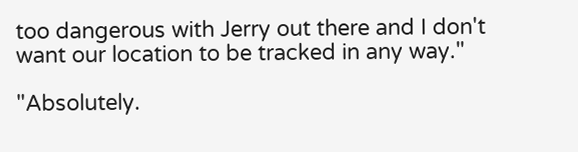too dangerous with Jerry out there and I don't want our location to be tracked in any way."

"Absolutely.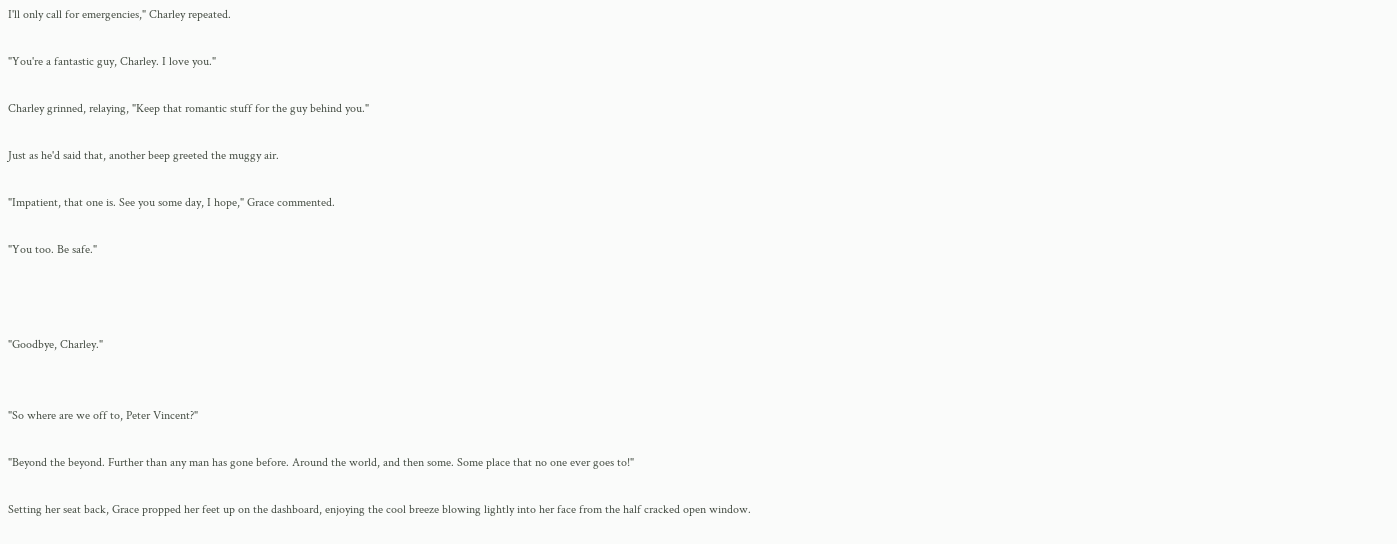I'll only call for emergencies," Charley repeated.

"You're a fantastic guy, Charley. I love you."

Charley grinned, relaying, "Keep that romantic stuff for the guy behind you."

Just as he'd said that, another beep greeted the muggy air.

"Impatient, that one is. See you some day, I hope," Grace commented.

"You too. Be safe."



"Goodbye, Charley."


"So where are we off to, Peter Vincent?"

"Beyond the beyond. Further than any man has gone before. Around the world, and then some. Some place that no one ever goes to!"

Setting her seat back, Grace propped her feet up on the dashboard, enjoying the cool breeze blowing lightly into her face from the half cracked open window.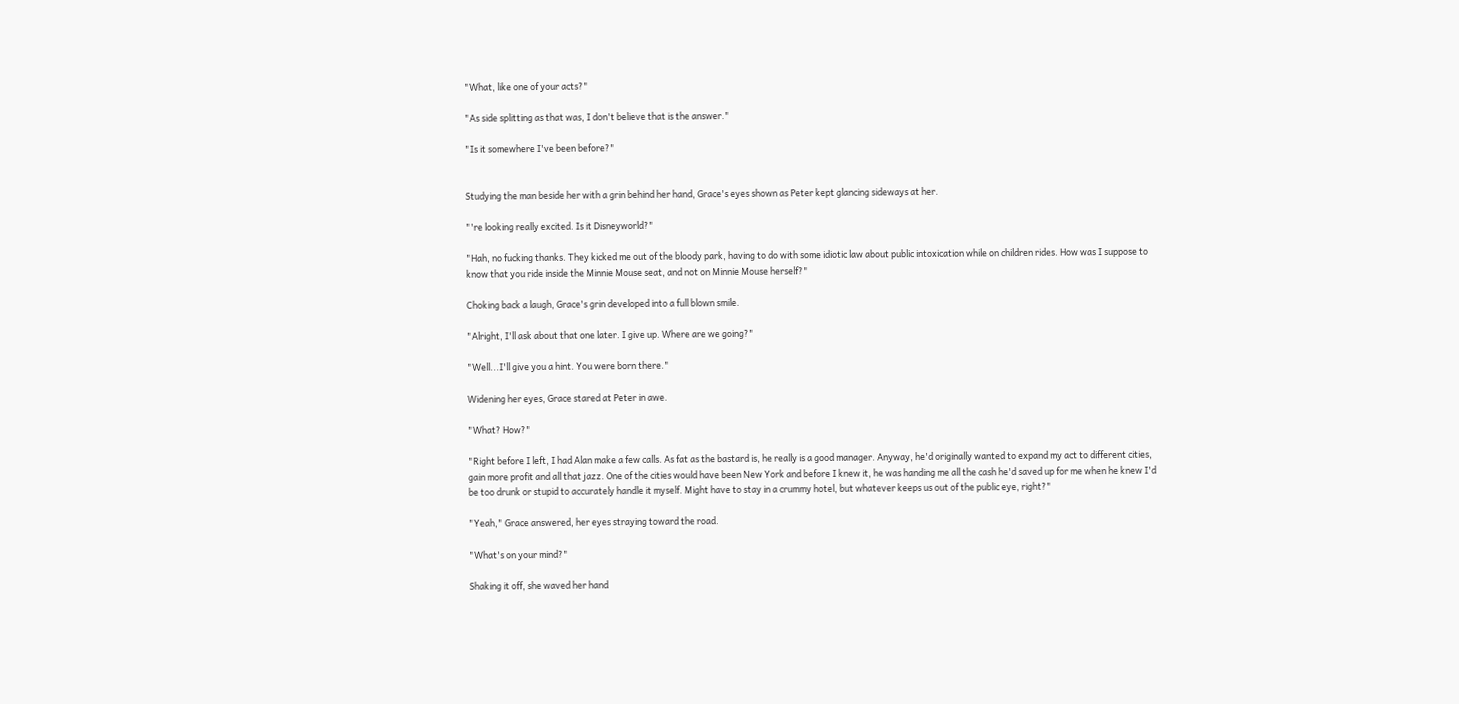"What, like one of your acts?"

"As side splitting as that was, I don't believe that is the answer."

"Is it somewhere I've been before?"


Studying the man beside her with a grin behind her hand, Grace's eyes shown as Peter kept glancing sideways at her.

"'re looking really excited. Is it Disneyworld?"

"Hah, no fucking thanks. They kicked me out of the bloody park, having to do with some idiotic law about public intoxication while on children rides. How was I suppose to know that you ride inside the Minnie Mouse seat, and not on Minnie Mouse herself?"

Choking back a laugh, Grace's grin developed into a full blown smile.

"Alright, I'll ask about that one later. I give up. Where are we going?"

"Well...I'll give you a hint. You were born there."

Widening her eyes, Grace stared at Peter in awe.

"What? How?"

"Right before I left, I had Alan make a few calls. As fat as the bastard is, he really is a good manager. Anyway, he'd originally wanted to expand my act to different cities, gain more profit and all that jazz. One of the cities would have been New York and before I knew it, he was handing me all the cash he'd saved up for me when he knew I'd be too drunk or stupid to accurately handle it myself. Might have to stay in a crummy hotel, but whatever keeps us out of the public eye, right?"

"Yeah," Grace answered, her eyes straying toward the road.

"What's on your mind?"

Shaking it off, she waved her hand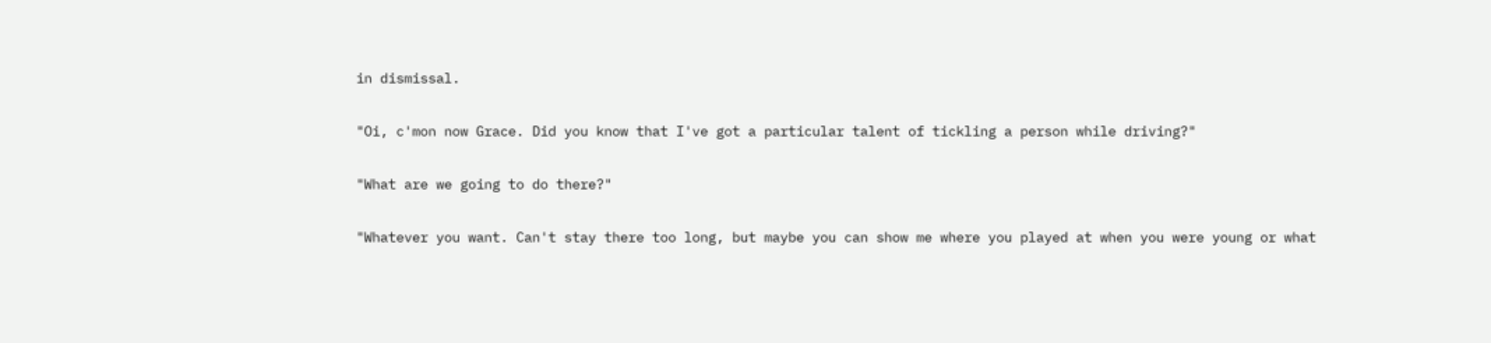in dismissal.

"Oi, c'mon now Grace. Did you know that I've got a particular talent of tickling a person while driving?"

"What are we going to do there?"

"Whatever you want. Can't stay there too long, but maybe you can show me where you played at when you were young or what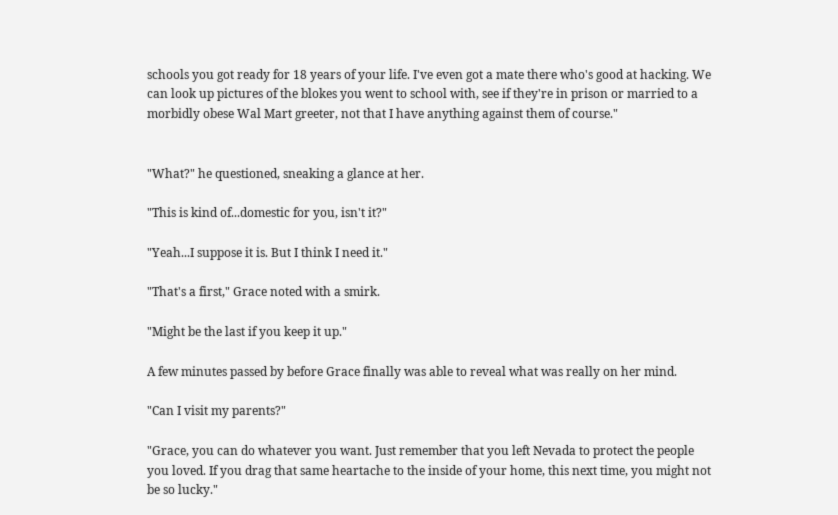schools you got ready for 18 years of your life. I've even got a mate there who's good at hacking. We can look up pictures of the blokes you went to school with, see if they're in prison or married to a morbidly obese Wal Mart greeter, not that I have anything against them of course."


"What?" he questioned, sneaking a glance at her.

"This is kind of...domestic for you, isn't it?"

"Yeah...I suppose it is. But I think I need it."

"That's a first," Grace noted with a smirk.

"Might be the last if you keep it up."

A few minutes passed by before Grace finally was able to reveal what was really on her mind.

"Can I visit my parents?"

"Grace, you can do whatever you want. Just remember that you left Nevada to protect the people you loved. If you drag that same heartache to the inside of your home, this next time, you might not be so lucky."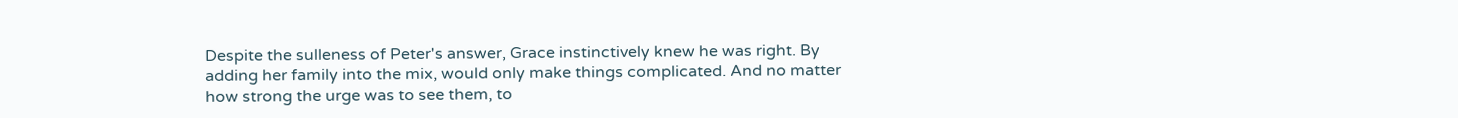Despite the sulleness of Peter's answer, Grace instinctively knew he was right. By adding her family into the mix, would only make things complicated. And no matter how strong the urge was to see them, to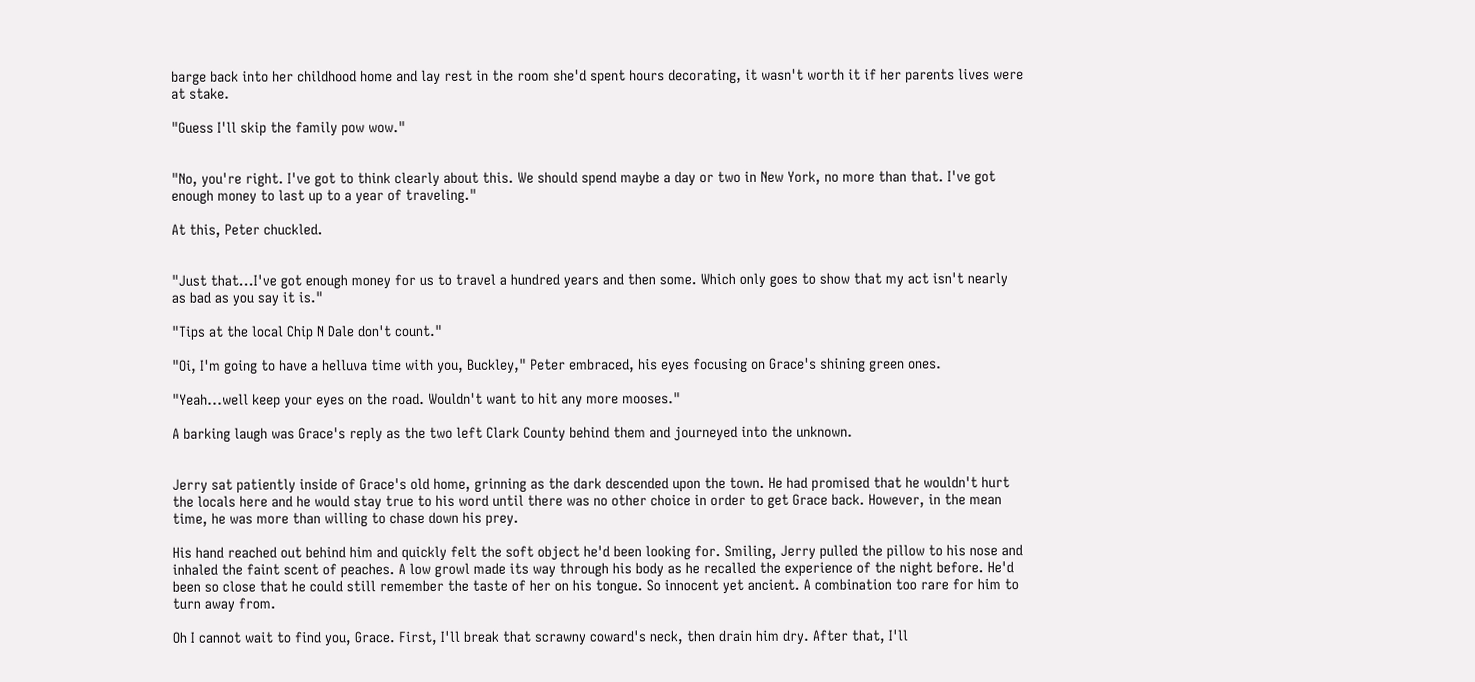barge back into her childhood home and lay rest in the room she'd spent hours decorating, it wasn't worth it if her parents lives were at stake.

"Guess I'll skip the family pow wow."


"No, you're right. I've got to think clearly about this. We should spend maybe a day or two in New York, no more than that. I've got enough money to last up to a year of traveling."

At this, Peter chuckled.


"Just that...I've got enough money for us to travel a hundred years and then some. Which only goes to show that my act isn't nearly as bad as you say it is."

"Tips at the local Chip N Dale don't count."

"Oi, I'm going to have a helluva time with you, Buckley," Peter embraced, his eyes focusing on Grace's shining green ones.

"Yeah...well keep your eyes on the road. Wouldn't want to hit any more mooses."

A barking laugh was Grace's reply as the two left Clark County behind them and journeyed into the unknown.


Jerry sat patiently inside of Grace's old home, grinning as the dark descended upon the town. He had promised that he wouldn't hurt the locals here and he would stay true to his word until there was no other choice in order to get Grace back. However, in the mean time, he was more than willing to chase down his prey.

His hand reached out behind him and quickly felt the soft object he'd been looking for. Smiling, Jerry pulled the pillow to his nose and inhaled the faint scent of peaches. A low growl made its way through his body as he recalled the experience of the night before. He'd been so close that he could still remember the taste of her on his tongue. So innocent yet ancient. A combination too rare for him to turn away from.

Oh I cannot wait to find you, Grace. First, I'll break that scrawny coward's neck, then drain him dry. After that, I'll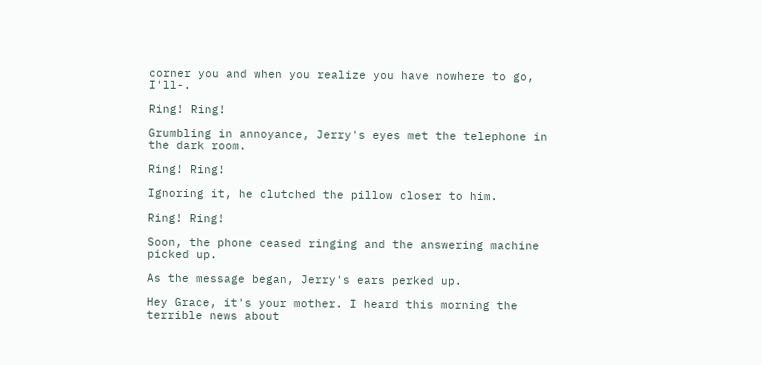corner you and when you realize you have nowhere to go, I'll-.

Ring! Ring!

Grumbling in annoyance, Jerry's eyes met the telephone in the dark room.

Ring! Ring!

Ignoring it, he clutched the pillow closer to him.

Ring! Ring!

Soon, the phone ceased ringing and the answering machine picked up.

As the message began, Jerry's ears perked up.

Hey Grace, it's your mother. I heard this morning the terrible news about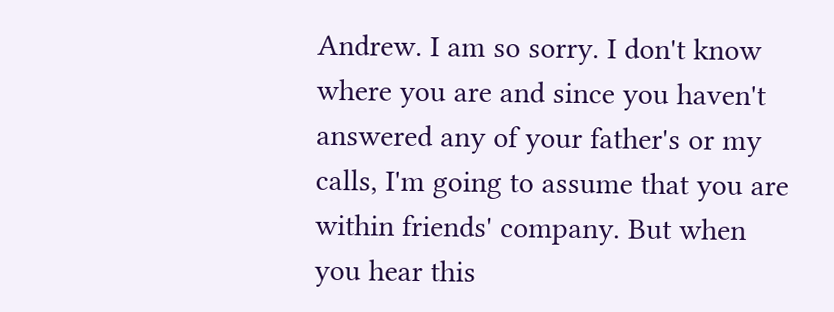Andrew. I am so sorry. I don't know where you are and since you haven't answered any of your father's or my calls, I'm going to assume that you are within friends' company. But when you hear this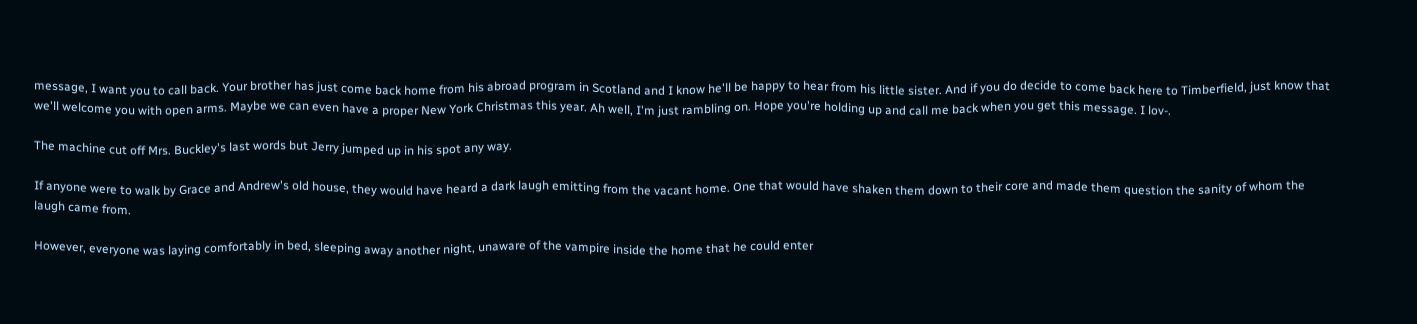message, I want you to call back. Your brother has just come back home from his abroad program in Scotland and I know he'll be happy to hear from his little sister. And if you do decide to come back here to Timberfield, just know that we'll welcome you with open arms. Maybe we can even have a proper New York Christmas this year. Ah well, I'm just rambling on. Hope you're holding up and call me back when you get this message. I lov-.

The machine cut off Mrs. Buckley's last words but Jerry jumped up in his spot any way.

If anyone were to walk by Grace and Andrew's old house, they would have heard a dark laugh emitting from the vacant home. One that would have shaken them down to their core and made them question the sanity of whom the laugh came from.

However, everyone was laying comfortably in bed, sleeping away another night, unaware of the vampire inside the home that he could enter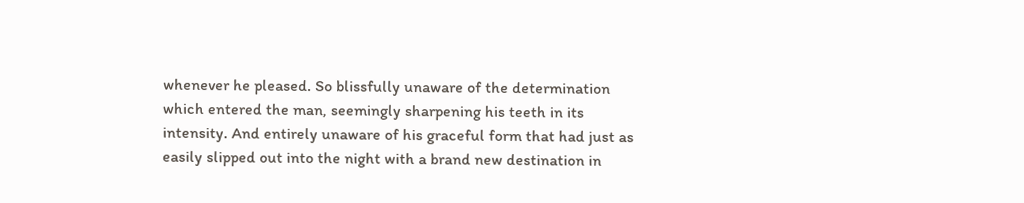whenever he pleased. So blissfully unaware of the determination which entered the man, seemingly sharpening his teeth in its intensity. And entirely unaware of his graceful form that had just as easily slipped out into the night with a brand new destination in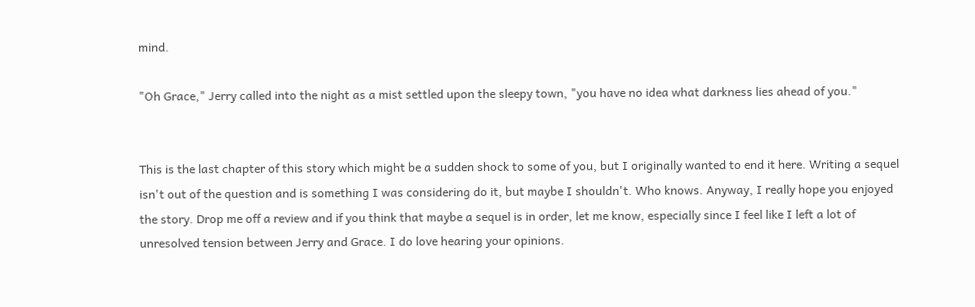mind.

"Oh Grace," Jerry called into the night as a mist settled upon the sleepy town, "you have no idea what darkness lies ahead of you."


This is the last chapter of this story which might be a sudden shock to some of you, but I originally wanted to end it here. Writing a sequel isn't out of the question and is something I was considering do it, but maybe I shouldn't. Who knows. Anyway, I really hope you enjoyed the story. Drop me off a review and if you think that maybe a sequel is in order, let me know, especially since I feel like I left a lot of unresolved tension between Jerry and Grace. I do love hearing your opinions.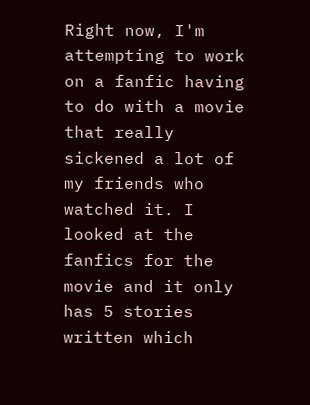Right now, I'm attempting to work on a fanfic having to do with a movie that really sickened a lot of my friends who watched it. I looked at the fanfics for the movie and it only has 5 stories written which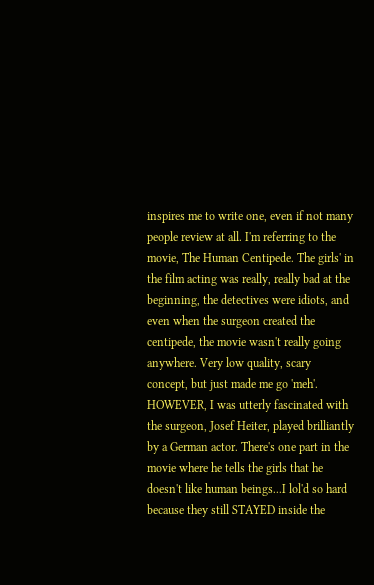inspires me to write one, even if not many people review at all. I'm referring to the movie, The Human Centipede. The girls' in the film acting was really, really bad at the beginning, the detectives were idiots, and even when the surgeon created the centipede, the movie wasn't really going anywhere. Very low quality, scary concept, but just made me go 'meh'. HOWEVER, I was utterly fascinated with the surgeon, Josef Heiter, played brilliantly by a German actor. There's one part in the movie where he tells the girls that he doesn't like human beings...I lol'd so hard because they still STAYED inside the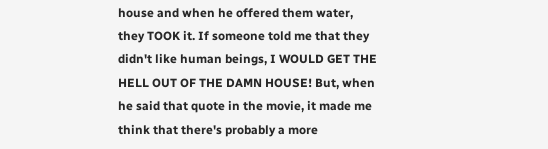house and when he offered them water, they TOOK it. If someone told me that they didn't like human beings, I WOULD GET THE HELL OUT OF THE DAMN HOUSE! But, when he said that quote in the movie, it made me think that there's probably a more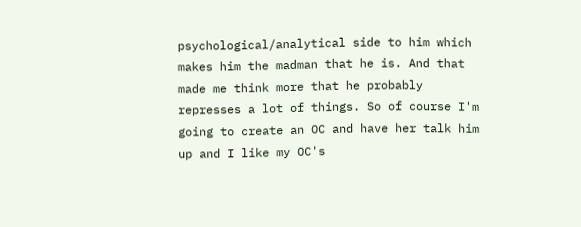psychological/analytical side to him which makes him the madman that he is. And that made me think more that he probably represses a lot of things. So of course I'm going to create an OC and have her talk him up and I like my OC's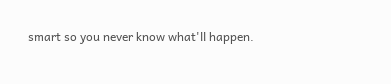smart so you never know what'll happen.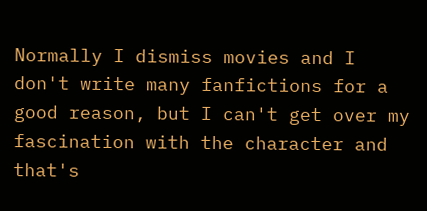Normally I dismiss movies and I don't write many fanfictions for a good reason, but I can't get over my fascination with the character and that's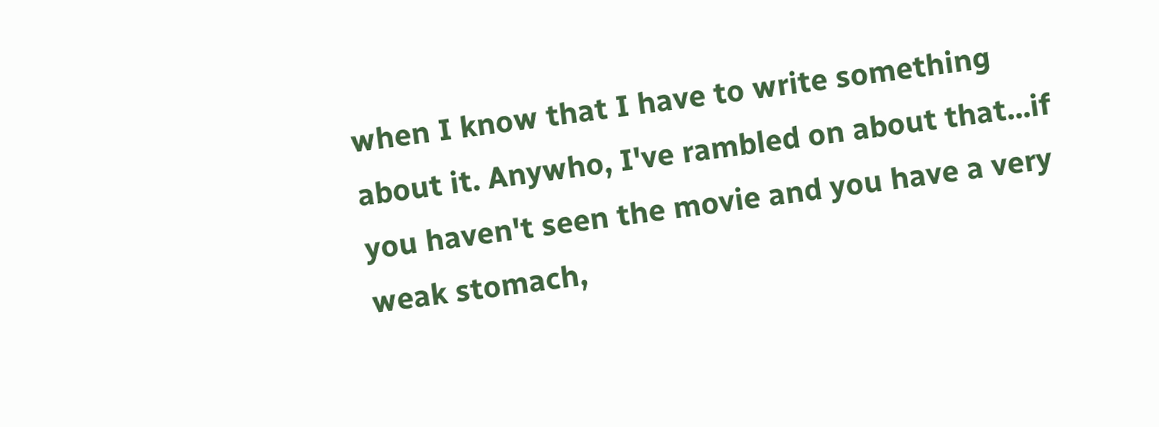when I know that I have to write something about it. Anywho, I've rambled on about that...if you haven't seen the movie and you have a very weak stomach,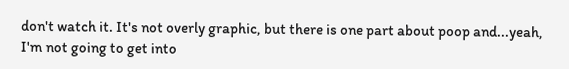don't watch it. It's not overly graphic, but there is one part about poop and...yeah, I'm not going to get into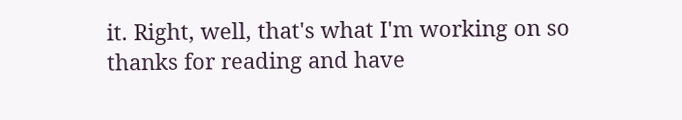it. Right, well, that's what I'm working on so thanks for reading and have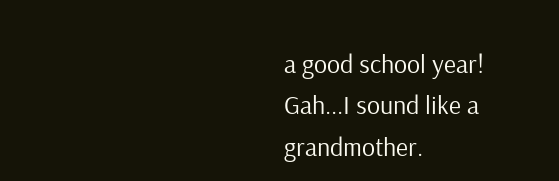a good school year! Gah...I sound like a grandmother.